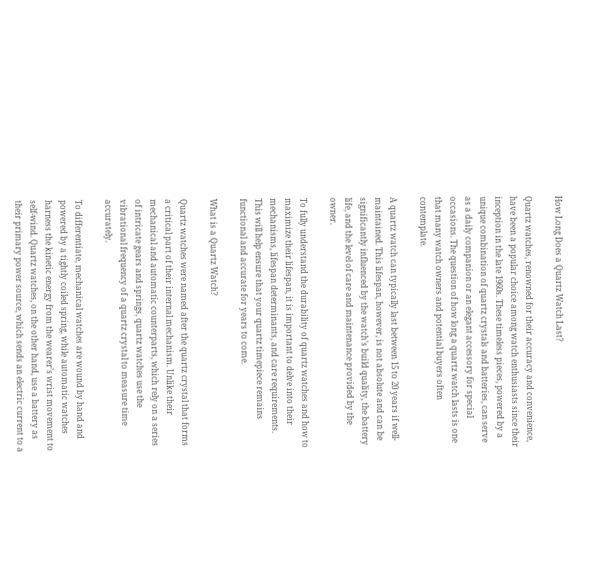How Long Does a Quartz Watch Last?

Quartz watches, renowned for their accuracy and convenience, have been a popular choice among watch enthusiasts since their inception in the late 1960s. These timeless pieces, powered by a unique combination of quartz crystals and batteries, can serve as a daily companion or an elegant accessory for special occasions. The question of how long a quartz watch lasts is one that many watch owners and potential buyers often contemplate.

A quartz watch can typically last between 15 to 20 years if well-maintained. This lifespan, however, is not absolute and can be significantly influenced by the watch’s build quality, the battery life, and the level of care and maintenance provided by the owner.

To fully understand the durability of quartz watches and how to maximize their lifespan, it is important to delve into their mechanisms, lifespan determinants, and care requirements. This will help ensure that your quartz timepiece remains functional and accurate for years to come.

What is a Quartz Watch?

Quartz watches were named after the quartz crystal that forms a critical part of their internal mechanism. Unlike their mechanical and automatic counterparts, which rely on a series of intricate gears and springs, quartz watches use the vibrational frequency of a quartz crystal to measure time accurately.

To differentiate, mechanical watches are wound by hand and powered by a tightly coiled spring, while automatic watches harness the kinetic energy from the wearer’s wrist movement to self-wind. Quartz watches, on the other hand, use a battery as their primary power source, which sends an electric current to a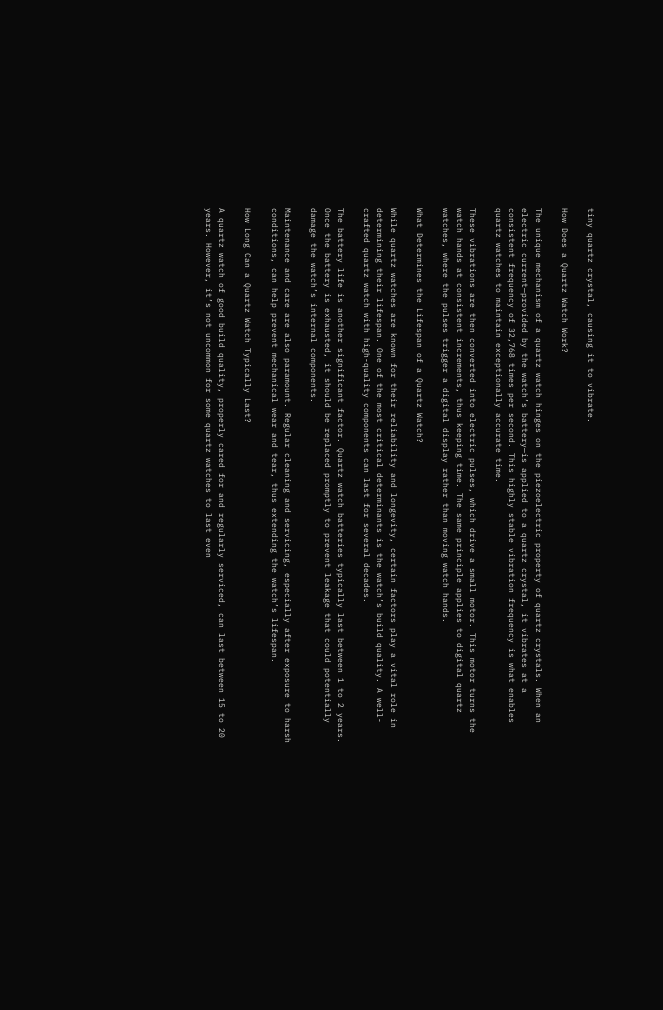tiny quartz crystal, causing it to vibrate.

How Does a Quartz Watch Work?

The unique mechanism of a quartz watch hinges on the piezoelectric property of quartz crystals. When an electric current—provided by the watch’s battery—is applied to a quartz crystal, it vibrates at a consistent frequency of 32,768 times per second. This highly stable vibration frequency is what enables quartz watches to maintain exceptionally accurate time.

These vibrations are then converted into electric pulses, which drive a small motor. This motor turns the watch hands at consistent increments, thus keeping time. The same principle applies to digital quartz watches, where the pulses trigger a digital display rather than moving watch hands.

What Determines the Lifespan of a Quartz Watch?

While quartz watches are known for their reliability and longevity, certain factors play a vital role in determining their lifespan. One of the most critical determinants is the watch’s build quality. A well-crafted quartz watch with high-quality components can last for several decades.

The battery life is another significant factor. Quartz watch batteries typically last between 1 to 2 years. Once the battery is exhausted, it should be replaced promptly to prevent leakage that could potentially damage the watch’s internal components.

Maintenance and care are also paramount. Regular cleaning and servicing, especially after exposure to harsh conditions, can help prevent mechanical wear and tear, thus extending the watch’s lifespan.

How Long Can a Quartz Watch Typically Last?

A quartz watch of good build quality, properly cared for and regularly serviced, can last between 15 to 20 years. However, it’s not uncommon for some quartz watches to last even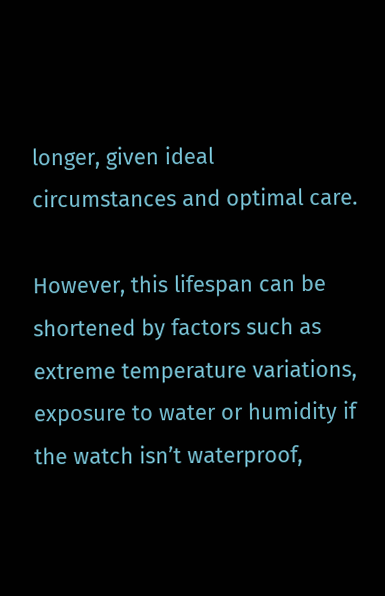longer, given ideal circumstances and optimal care.

However, this lifespan can be shortened by factors such as extreme temperature variations, exposure to water or humidity if the watch isn’t waterproof,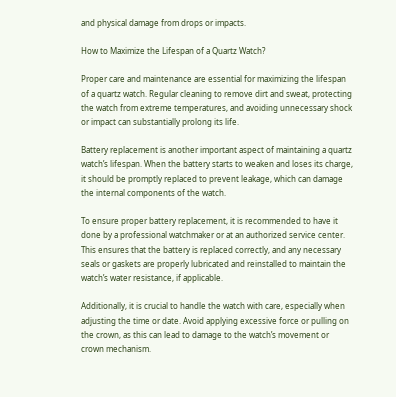and physical damage from drops or impacts.

How to Maximize the Lifespan of a Quartz Watch?

Proper care and maintenance are essential for maximizing the lifespan of a quartz watch. Regular cleaning to remove dirt and sweat, protecting the watch from extreme temperatures, and avoiding unnecessary shock or impact can substantially prolong its life.

Battery replacement is another important aspect of maintaining a quartz watch’s lifespan. When the battery starts to weaken and loses its charge, it should be promptly replaced to prevent leakage, which can damage the internal components of the watch.

To ensure proper battery replacement, it is recommended to have it done by a professional watchmaker or at an authorized service center. This ensures that the battery is replaced correctly, and any necessary seals or gaskets are properly lubricated and reinstalled to maintain the watch’s water resistance, if applicable.

Additionally, it is crucial to handle the watch with care, especially when adjusting the time or date. Avoid applying excessive force or pulling on the crown, as this can lead to damage to the watch’s movement or crown mechanism.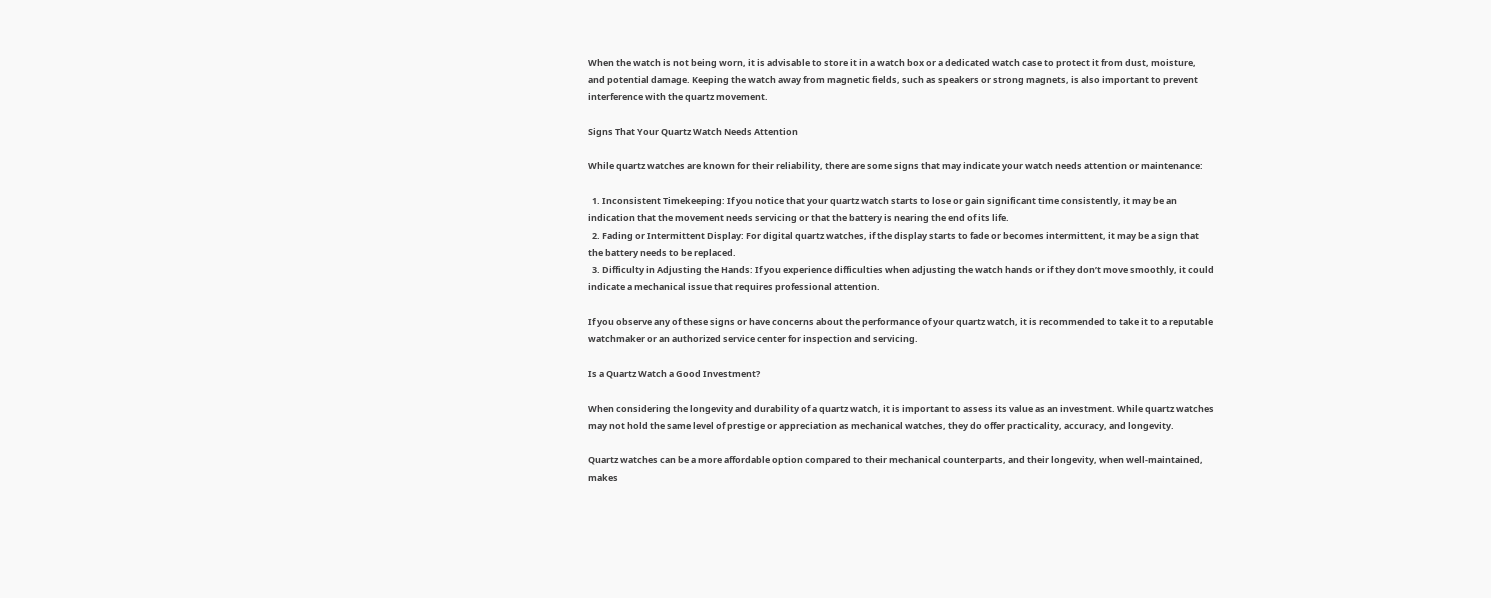When the watch is not being worn, it is advisable to store it in a watch box or a dedicated watch case to protect it from dust, moisture, and potential damage. Keeping the watch away from magnetic fields, such as speakers or strong magnets, is also important to prevent interference with the quartz movement.

Signs That Your Quartz Watch Needs Attention

While quartz watches are known for their reliability, there are some signs that may indicate your watch needs attention or maintenance:

  1. Inconsistent Timekeeping: If you notice that your quartz watch starts to lose or gain significant time consistently, it may be an indication that the movement needs servicing or that the battery is nearing the end of its life.
  2. Fading or Intermittent Display: For digital quartz watches, if the display starts to fade or becomes intermittent, it may be a sign that the battery needs to be replaced.
  3. Difficulty in Adjusting the Hands: If you experience difficulties when adjusting the watch hands or if they don’t move smoothly, it could indicate a mechanical issue that requires professional attention.

If you observe any of these signs or have concerns about the performance of your quartz watch, it is recommended to take it to a reputable watchmaker or an authorized service center for inspection and servicing.

Is a Quartz Watch a Good Investment?

When considering the longevity and durability of a quartz watch, it is important to assess its value as an investment. While quartz watches may not hold the same level of prestige or appreciation as mechanical watches, they do offer practicality, accuracy, and longevity.

Quartz watches can be a more affordable option compared to their mechanical counterparts, and their longevity, when well-maintained, makes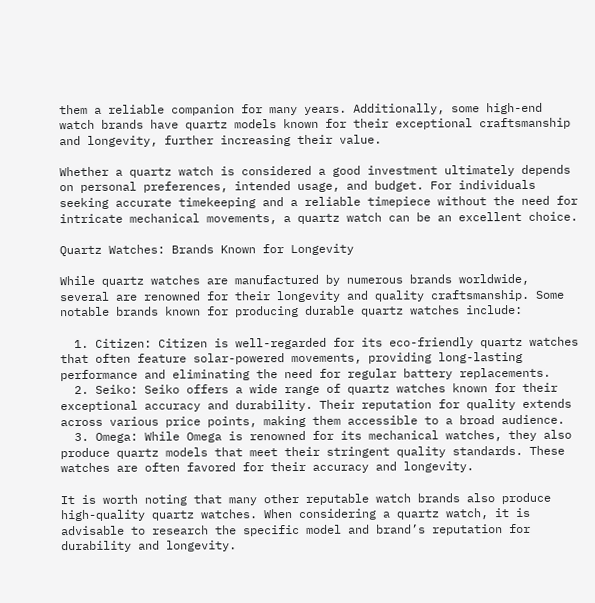them a reliable companion for many years. Additionally, some high-end watch brands have quartz models known for their exceptional craftsmanship and longevity, further increasing their value.

Whether a quartz watch is considered a good investment ultimately depends on personal preferences, intended usage, and budget. For individuals seeking accurate timekeeping and a reliable timepiece without the need for intricate mechanical movements, a quartz watch can be an excellent choice.

Quartz Watches: Brands Known for Longevity

While quartz watches are manufactured by numerous brands worldwide, several are renowned for their longevity and quality craftsmanship. Some notable brands known for producing durable quartz watches include:

  1. Citizen: Citizen is well-regarded for its eco-friendly quartz watches that often feature solar-powered movements, providing long-lasting performance and eliminating the need for regular battery replacements.
  2. Seiko: Seiko offers a wide range of quartz watches known for their exceptional accuracy and durability. Their reputation for quality extends across various price points, making them accessible to a broad audience.
  3. Omega: While Omega is renowned for its mechanical watches, they also produce quartz models that meet their stringent quality standards. These watches are often favored for their accuracy and longevity.

It is worth noting that many other reputable watch brands also produce high-quality quartz watches. When considering a quartz watch, it is advisable to research the specific model and brand’s reputation for durability and longevity.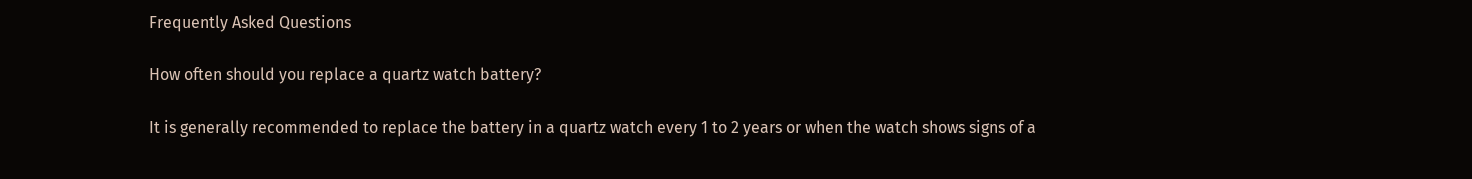Frequently Asked Questions

How often should you replace a quartz watch battery?

It is generally recommended to replace the battery in a quartz watch every 1 to 2 years or when the watch shows signs of a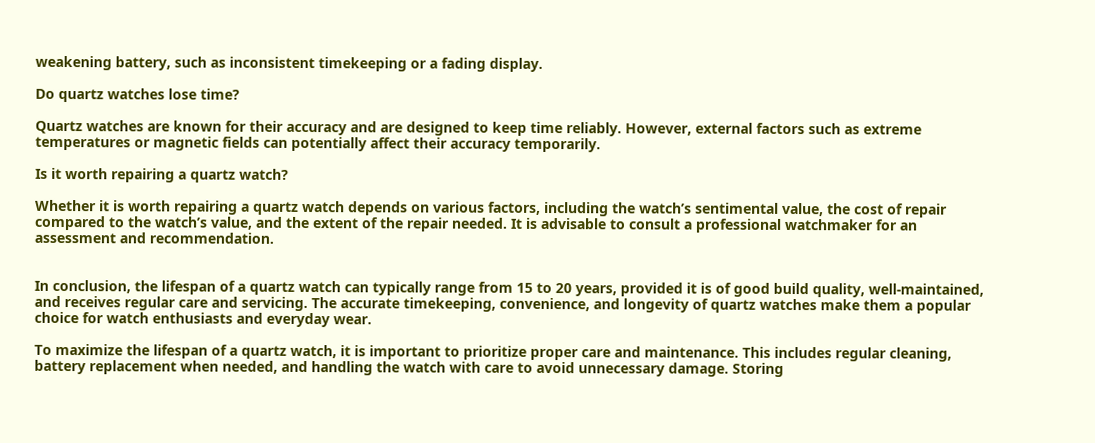weakening battery, such as inconsistent timekeeping or a fading display.

Do quartz watches lose time?

Quartz watches are known for their accuracy and are designed to keep time reliably. However, external factors such as extreme temperatures or magnetic fields can potentially affect their accuracy temporarily.

Is it worth repairing a quartz watch?

Whether it is worth repairing a quartz watch depends on various factors, including the watch’s sentimental value, the cost of repair compared to the watch’s value, and the extent of the repair needed. It is advisable to consult a professional watchmaker for an assessment and recommendation.


In conclusion, the lifespan of a quartz watch can typically range from 15 to 20 years, provided it is of good build quality, well-maintained, and receives regular care and servicing. The accurate timekeeping, convenience, and longevity of quartz watches make them a popular choice for watch enthusiasts and everyday wear.

To maximize the lifespan of a quartz watch, it is important to prioritize proper care and maintenance. This includes regular cleaning, battery replacement when needed, and handling the watch with care to avoid unnecessary damage. Storing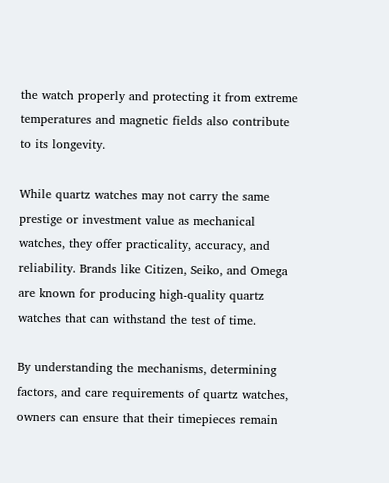the watch properly and protecting it from extreme temperatures and magnetic fields also contribute to its longevity.

While quartz watches may not carry the same prestige or investment value as mechanical watches, they offer practicality, accuracy, and reliability. Brands like Citizen, Seiko, and Omega are known for producing high-quality quartz watches that can withstand the test of time.

By understanding the mechanisms, determining factors, and care requirements of quartz watches, owners can ensure that their timepieces remain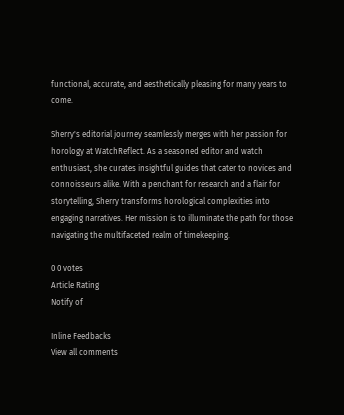functional, accurate, and aesthetically pleasing for many years to come.

Sherry's editorial journey seamlessly merges with her passion for horology at WatchReflect. As a seasoned editor and watch enthusiast, she curates insightful guides that cater to novices and connoisseurs alike. With a penchant for research and a flair for storytelling, Sherry transforms horological complexities into engaging narratives. Her mission is to illuminate the path for those navigating the multifaceted realm of timekeeping.

0 0 votes
Article Rating
Notify of

Inline Feedbacks
View all comments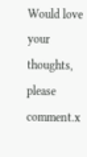Would love your thoughts, please comment.x